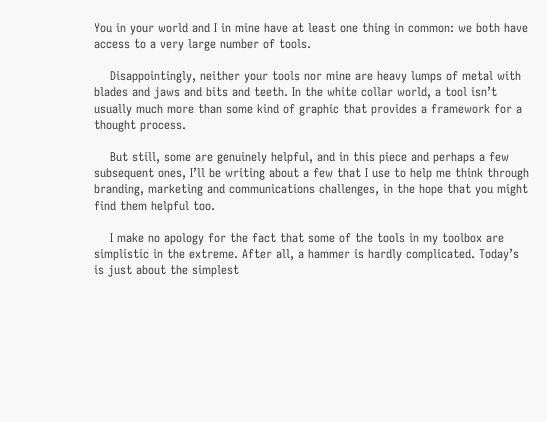You in your world and I in mine have at least one thing in common: we both have access to a very large number of tools.

    Disappointingly, neither your tools nor mine are heavy lumps of metal with blades and jaws and bits and teeth. In the white collar world, a tool isn’t usually much more than some kind of graphic that provides a framework for a thought process.

    But still, some are genuinely helpful, and in this piece and perhaps a few subsequent ones, I’ll be writing about a few that I use to help me think through branding, marketing and communications challenges, in the hope that you might find them helpful too.

    I make no apology for the fact that some of the tools in my toolbox are simplistic in the extreme. After all, a hammer is hardly complicated. Today’s is just about the simplest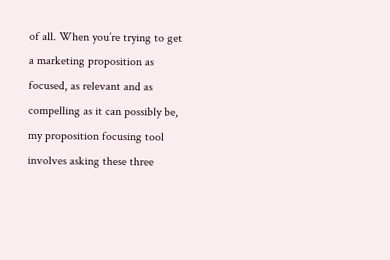of all. When you’re trying to get a marketing proposition as focused, as relevant and as compelling as it can possibly be, my proposition focusing tool involves asking these three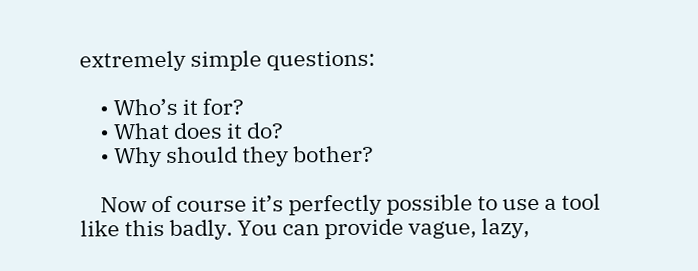extremely simple questions:

    • Who’s it for?
    • What does it do?
    • Why should they bother?

    Now of course it’s perfectly possible to use a tool like this badly. You can provide vague, lazy,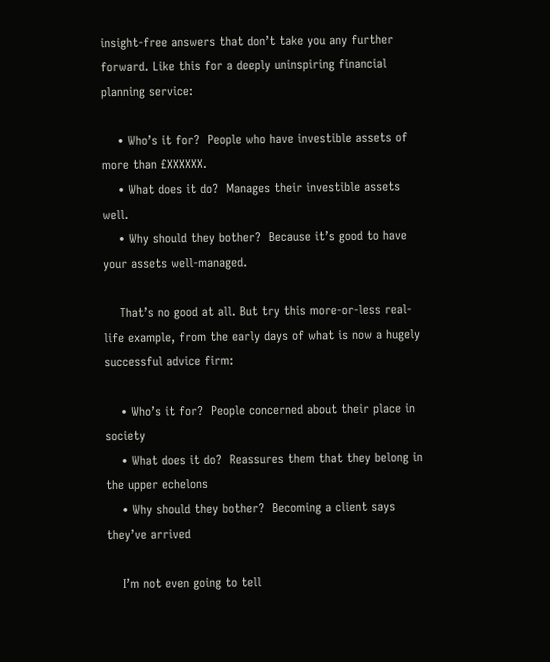insight-free answers that don’t take you any further forward. Like this for a deeply uninspiring financial planning service:

    • Who’s it for?  People who have investible assets of more than £XXXXXX.
    • What does it do?  Manages their investible assets well.
    • Why should they bother?  Because it’s good to have your assets well-managed.

    That’s no good at all. But try this more-or-less real-life example, from the early days of what is now a hugely successful advice firm:

    • Who’s it for?  People concerned about their place in society
    • What does it do?  Reassures them that they belong in the upper echelons
    • Why should they bother?  Becoming a client says they’ve arrived

    I’m not even going to tell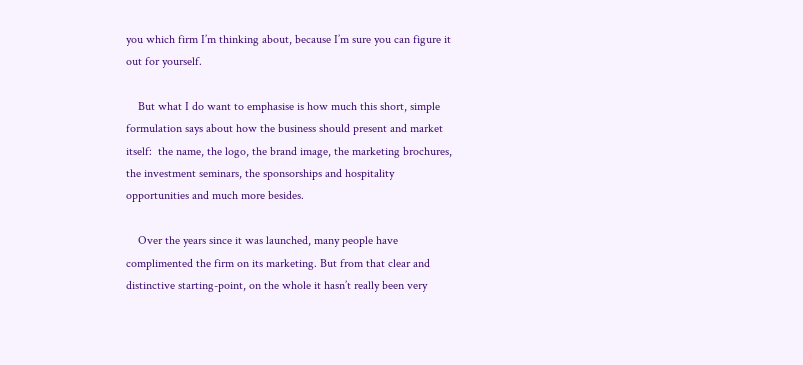you which firm I’m thinking about, because I’m sure you can figure it out for yourself.

    But what I do want to emphasise is how much this short, simple formulation says about how the business should present and market itself:  the name, the logo, the brand image, the marketing brochures, the investment seminars, the sponsorships and hospitality opportunities and much more besides.

    Over the years since it was launched, many people have complimented the firm on its marketing. But from that clear and distinctive starting-point, on the whole it hasn’t really been very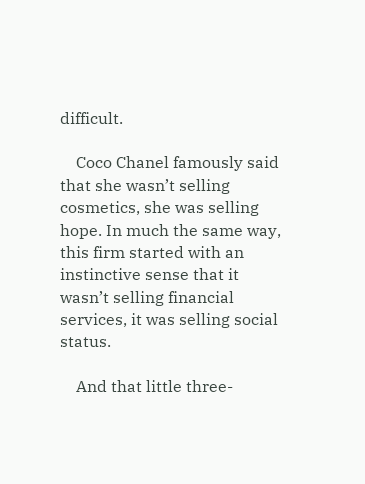difficult.

    Coco Chanel famously said that she wasn’t selling cosmetics, she was selling hope. In much the same way, this firm started with an instinctive sense that it wasn’t selling financial services, it was selling social status.

    And that little three-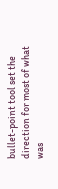bullet-point tool set the direction for most of what was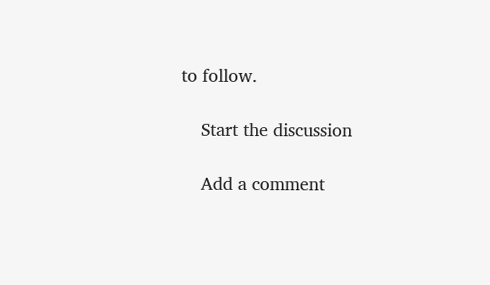to follow.

    Start the discussion

    Add a comment